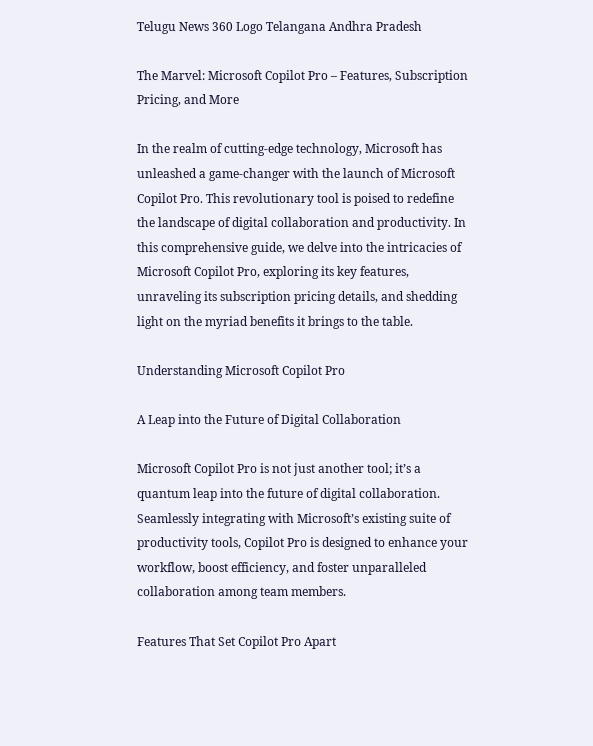Telugu News 360 Logo Telangana Andhra Pradesh

The Marvel: Microsoft Copilot Pro – Features, Subscription Pricing, and More

In the realm of cutting-edge technology, Microsoft has unleashed a game-changer with the launch of Microsoft Copilot Pro. This revolutionary tool is poised to redefine the landscape of digital collaboration and productivity. In this comprehensive guide, we delve into the intricacies of Microsoft Copilot Pro, exploring its key features, unraveling its subscription pricing details, and shedding light on the myriad benefits it brings to the table.

Understanding Microsoft Copilot Pro

A Leap into the Future of Digital Collaboration

Microsoft Copilot Pro is not just another tool; it’s a quantum leap into the future of digital collaboration. Seamlessly integrating with Microsoft’s existing suite of productivity tools, Copilot Pro is designed to enhance your workflow, boost efficiency, and foster unparalleled collaboration among team members.

Features That Set Copilot Pro Apart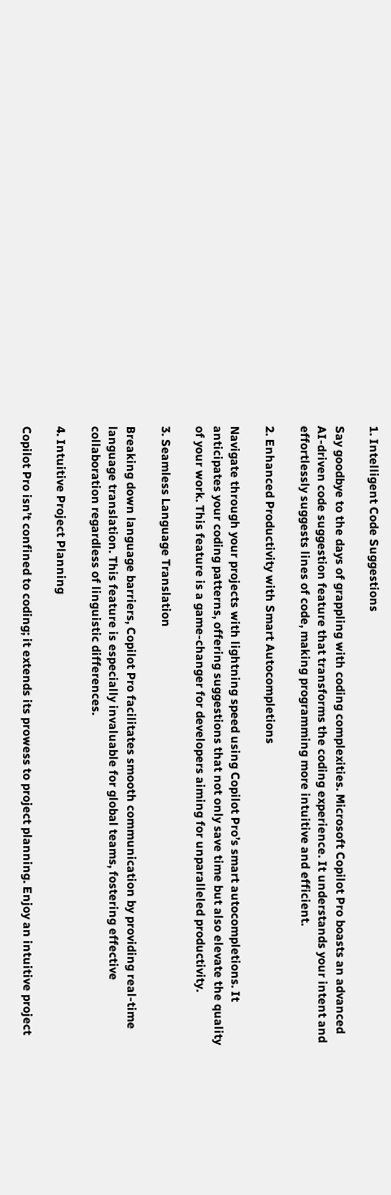1. Intelligent Code Suggestions

Say goodbye to the days of grappling with coding complexities. Microsoft Copilot Pro boasts an advanced AI-driven code suggestion feature that transforms the coding experience. It understands your intent and effortlessly suggests lines of code, making programming more intuitive and efficient.

2. Enhanced Productivity with Smart Autocompletions

Navigate through your projects with lightning speed using Copilot Pro’s smart autocompletions. It anticipates your coding patterns, offering suggestions that not only save time but also elevate the quality of your work. This feature is a game-changer for developers aiming for unparalleled productivity.

3. Seamless Language Translation

Breaking down language barriers, Copilot Pro facilitates smooth communication by providing real-time language translation. This feature is especially invaluable for global teams, fostering effective collaboration regardless of linguistic differences.

4. Intuitive Project Planning

Copilot Pro isn’t confined to coding; it extends its prowess to project planning. Enjoy an intuitive project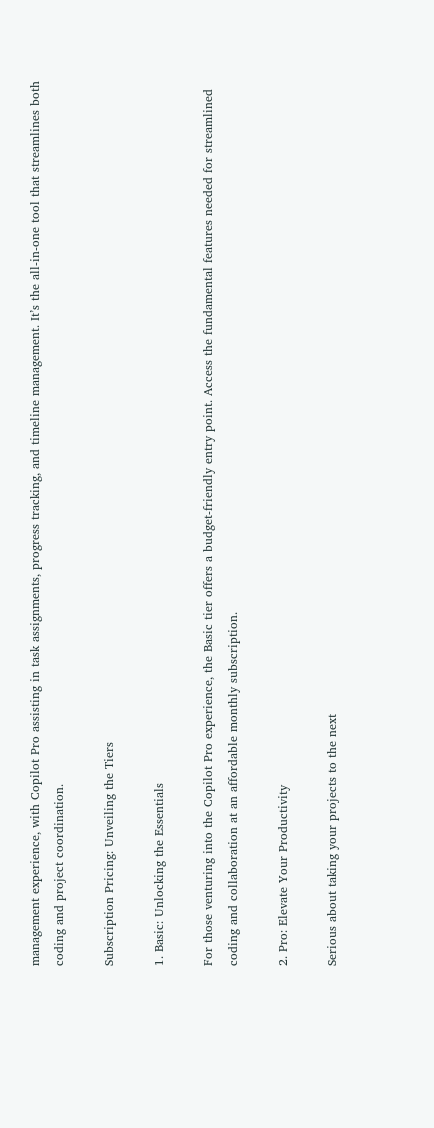management experience, with Copilot Pro assisting in task assignments, progress tracking, and timeline management. It’s the all-in-one tool that streamlines both coding and project coordination.

Subscription Pricing: Unveiling the Tiers

1. Basic: Unlocking the Essentials

For those venturing into the Copilot Pro experience, the Basic tier offers a budget-friendly entry point. Access the fundamental features needed for streamlined coding and collaboration at an affordable monthly subscription.

2. Pro: Elevate Your Productivity

Serious about taking your projects to the next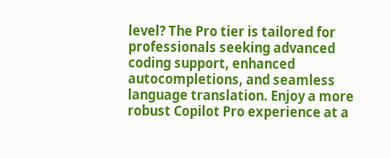level? The Pro tier is tailored for professionals seeking advanced coding support, enhanced autocompletions, and seamless language translation. Enjoy a more robust Copilot Pro experience at a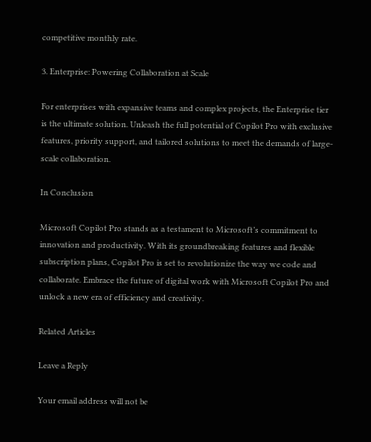competitive monthly rate.

3. Enterprise: Powering Collaboration at Scale

For enterprises with expansive teams and complex projects, the Enterprise tier is the ultimate solution. Unleash the full potential of Copilot Pro with exclusive features, priority support, and tailored solutions to meet the demands of large-scale collaboration.

In Conclusion

Microsoft Copilot Pro stands as a testament to Microsoft’s commitment to innovation and productivity. With its groundbreaking features and flexible subscription plans, Copilot Pro is set to revolutionize the way we code and collaborate. Embrace the future of digital work with Microsoft Copilot Pro and unlock a new era of efficiency and creativity.

Related Articles

Leave a Reply

Your email address will not be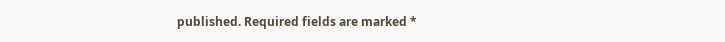published. Required fields are marked *